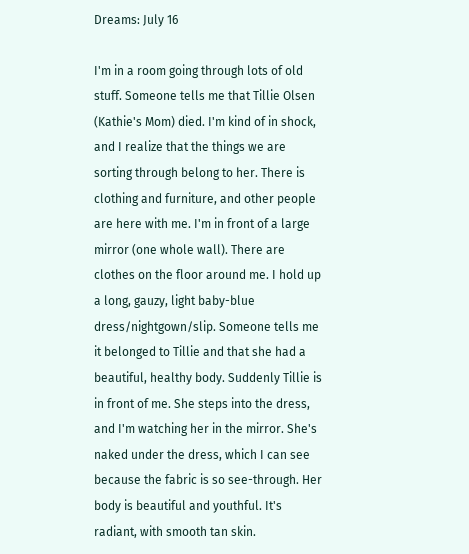Dreams: July 16

I'm in a room going through lots of old stuff. Someone tells me that Tillie Olsen (Kathie's Mom) died. I'm kind of in shock, and I realize that the things we are sorting through belong to her. There is clothing and furniture, and other people are here with me. I'm in front of a large mirror (one whole wall). There are clothes on the floor around me. I hold up a long, gauzy, light baby-blue dress/nightgown/slip. Someone tells me it belonged to Tillie and that she had a beautiful, healthy body. Suddenly Tillie is in front of me. She steps into the dress, and I'm watching her in the mirror. She's naked under the dress, which I can see because the fabric is so see-through. Her body is beautiful and youthful. It's radiant, with smooth tan skin.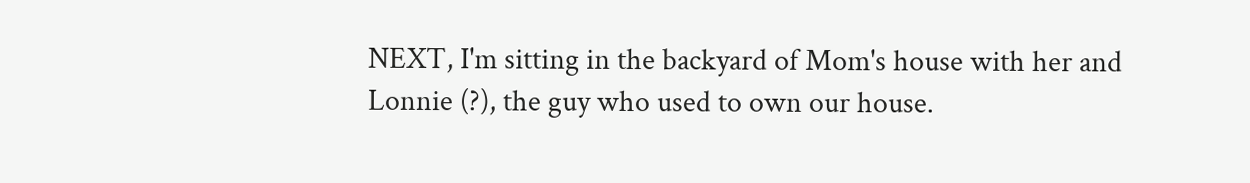NEXT, I'm sitting in the backyard of Mom's house with her and Lonnie (?), the guy who used to own our house.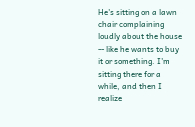He's sitting on a lawn chair complaining loudly about the house -- like he wants to buy it or something. I'm sitting there for a while, and then I realize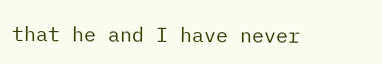that he and I have never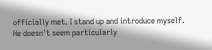officially met. I stand up and introduce myself. He doesn't seem particularly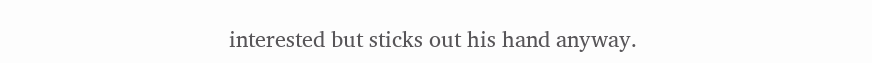interested but sticks out his hand anyway.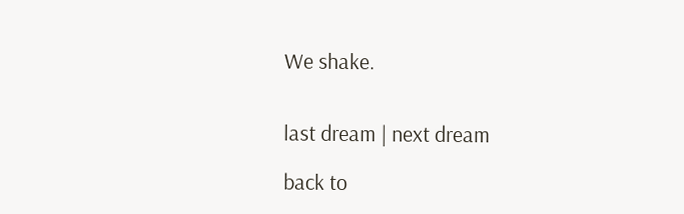We shake.


last dream | next dream

back to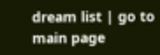dream list | go to main page